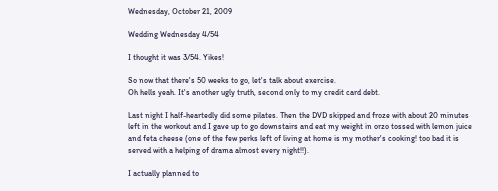Wednesday, October 21, 2009

Wedding Wednesday 4/54

I thought it was 3/54. Yikes!

So now that there's 50 weeks to go, let's talk about exercise.
Oh hells yeah. It's another ugly truth, second only to my credit card debt.

Last night I half-heartedly did some pilates. Then the DVD skipped and froze with about 20 minutes left in the workout and I gave up to go downstairs and eat my weight in orzo tossed with lemon juice and feta cheese (one of the few perks left of living at home is my mother's cooking! too bad it is served with a helping of drama almost every night!!).

I actually planned to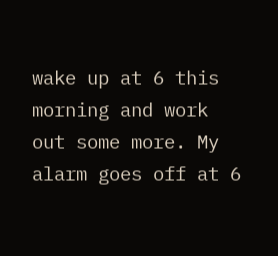wake up at 6 this morning and work out some more. My alarm goes off at 6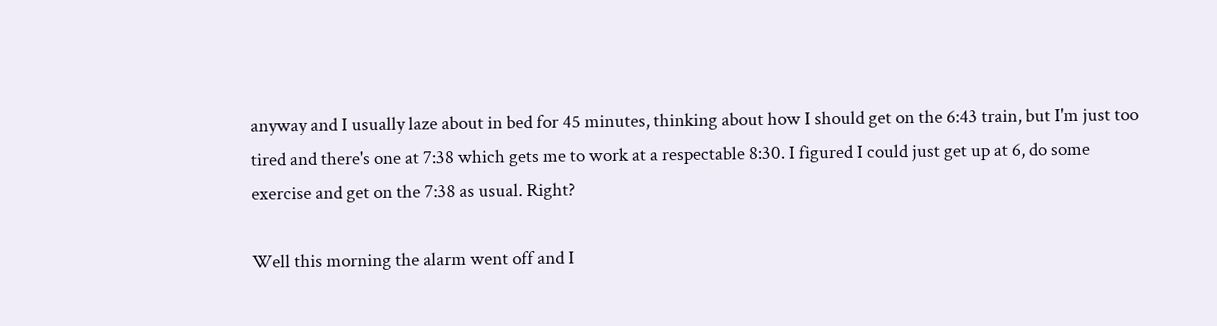anyway and I usually laze about in bed for 45 minutes, thinking about how I should get on the 6:43 train, but I'm just too tired and there's one at 7:38 which gets me to work at a respectable 8:30. I figured I could just get up at 6, do some exercise and get on the 7:38 as usual. Right?

Well this morning the alarm went off and I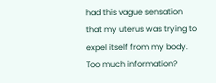had this vague sensation that my uterus was trying to expel itself from my body. Too much information?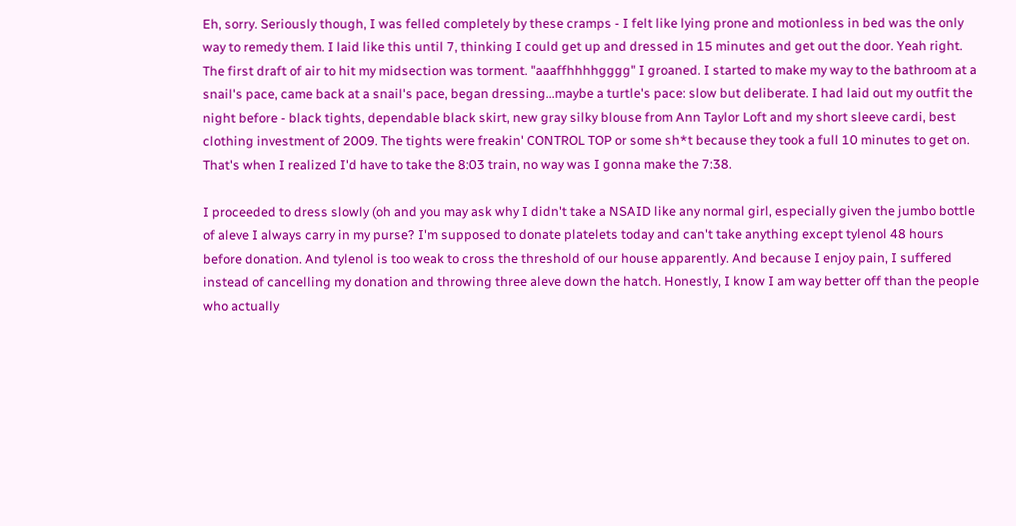Eh, sorry. Seriously though, I was felled completely by these cramps - I felt like lying prone and motionless in bed was the only way to remedy them. I laid like this until 7, thinking I could get up and dressed in 15 minutes and get out the door. Yeah right. The first draft of air to hit my midsection was torment. "aaaffhhhhgggg" I groaned. I started to make my way to the bathroom at a snail's pace, came back at a snail's pace, began dressing...maybe a turtle's pace: slow but deliberate. I had laid out my outfit the night before - black tights, dependable black skirt, new gray silky blouse from Ann Taylor Loft and my short sleeve cardi, best clothing investment of 2009. The tights were freakin' CONTROL TOP or some sh*t because they took a full 10 minutes to get on. That's when I realized I'd have to take the 8:03 train, no way was I gonna make the 7:38.

I proceeded to dress slowly (oh and you may ask why I didn't take a NSAID like any normal girl, especially given the jumbo bottle of aleve I always carry in my purse? I'm supposed to donate platelets today and can't take anything except tylenol 48 hours before donation. And tylenol is too weak to cross the threshold of our house apparently. And because I enjoy pain, I suffered instead of cancelling my donation and throwing three aleve down the hatch. Honestly, I know I am way better off than the people who actually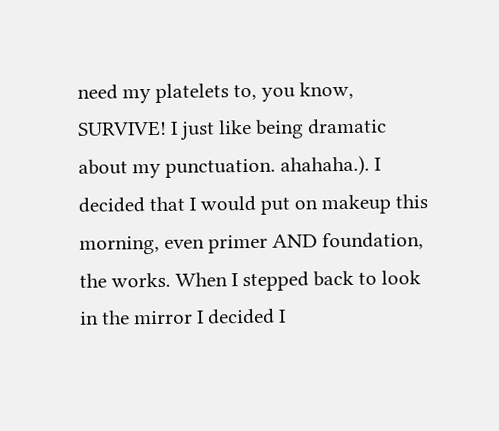need my platelets to, you know, SURVIVE! I just like being dramatic about my punctuation. ahahaha.). I decided that I would put on makeup this morning, even primer AND foundation, the works. When I stepped back to look in the mirror I decided I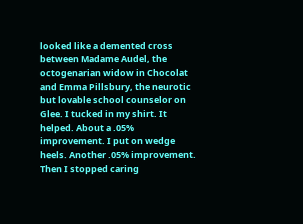looked like a demented cross between Madame Audel, the octogenarian widow in Chocolat and Emma Pillsbury, the neurotic but lovable school counselor on Glee. I tucked in my shirt. It helped. About a .05% improvement. I put on wedge heels. Another .05% improvement. Then I stopped caring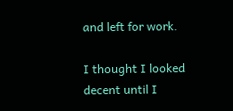and left for work.

I thought I looked decent until I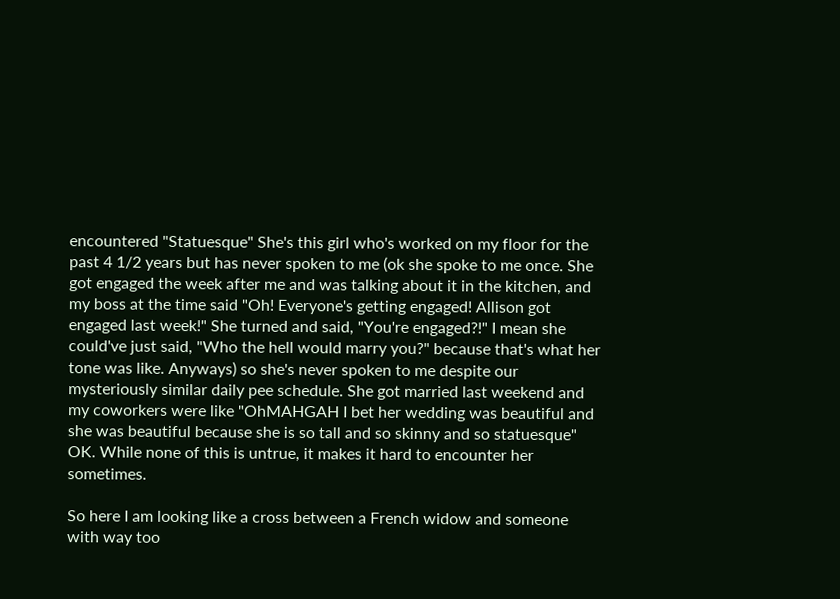encountered "Statuesque" She's this girl who's worked on my floor for the past 4 1/2 years but has never spoken to me (ok she spoke to me once. She got engaged the week after me and was talking about it in the kitchen, and my boss at the time said "Oh! Everyone's getting engaged! Allison got engaged last week!" She turned and said, "You're engaged?!" I mean she could've just said, "Who the hell would marry you?" because that's what her tone was like. Anyways) so she's never spoken to me despite our mysteriously similar daily pee schedule. She got married last weekend and my coworkers were like "OhMAHGAH I bet her wedding was beautiful and she was beautiful because she is so tall and so skinny and so statuesque" OK. While none of this is untrue, it makes it hard to encounter her sometimes.

So here I am looking like a cross between a French widow and someone with way too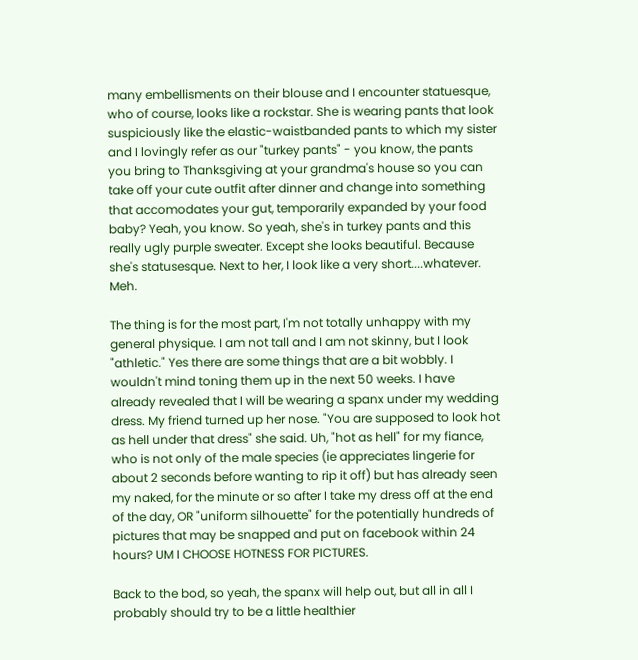many embellisments on their blouse and I encounter statuesque, who of course, looks like a rockstar. She is wearing pants that look suspiciously like the elastic-waistbanded pants to which my sister and I lovingly refer as our "turkey pants" - you know, the pants you bring to Thanksgiving at your grandma's house so you can take off your cute outfit after dinner and change into something that accomodates your gut, temporarily expanded by your food baby? Yeah, you know. So yeah, she's in turkey pants and this really ugly purple sweater. Except she looks beautiful. Because she's statusesque. Next to her, I look like a very short....whatever. Meh.

The thing is for the most part, I'm not totally unhappy with my general physique. I am not tall and I am not skinny, but I look "athletic." Yes there are some things that are a bit wobbly. I wouldn't mind toning them up in the next 50 weeks. I have already revealed that I will be wearing a spanx under my wedding dress. My friend turned up her nose. "You are supposed to look hot as hell under that dress" she said. Uh, "hot as hell" for my fiance, who is not only of the male species (ie appreciates lingerie for about 2 seconds before wanting to rip it off) but has already seen my naked, for the minute or so after I take my dress off at the end of the day, OR "uniform silhouette" for the potentially hundreds of pictures that may be snapped and put on facebook within 24 hours? UM I CHOOSE HOTNESS FOR PICTURES.

Back to the bod, so yeah, the spanx will help out, but all in all I probably should try to be a little healthier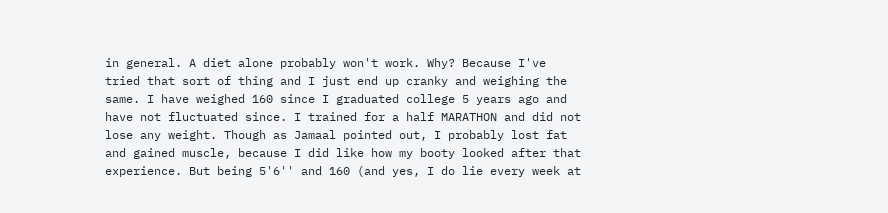in general. A diet alone probably won't work. Why? Because I've tried that sort of thing and I just end up cranky and weighing the same. I have weighed 160 since I graduated college 5 years ago and have not fluctuated since. I trained for a half MARATHON and did not lose any weight. Though as Jamaal pointed out, I probably lost fat and gained muscle, because I did like how my booty looked after that experience. But being 5'6'' and 160 (and yes, I do lie every week at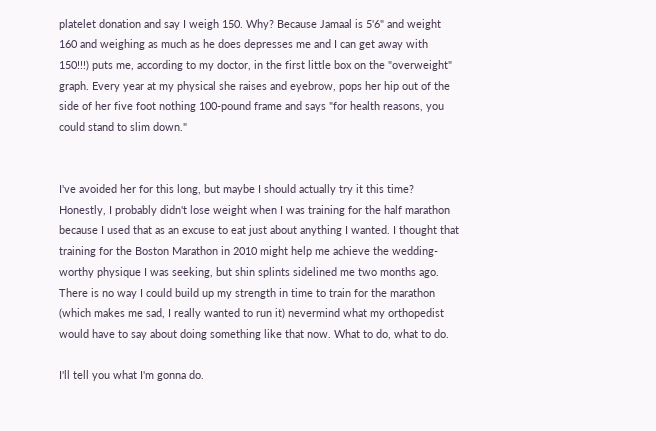platelet donation and say I weigh 150. Why? Because Jamaal is 5'6" and weight 160 and weighing as much as he does depresses me and I can get away with 150!!!) puts me, according to my doctor, in the first little box on the "overweight" graph. Every year at my physical she raises and eyebrow, pops her hip out of the side of her five foot nothing 100-pound frame and says "for health reasons, you could stand to slim down."


I've avoided her for this long, but maybe I should actually try it this time? Honestly, I probably didn't lose weight when I was training for the half marathon because I used that as an excuse to eat just about anything I wanted. I thought that training for the Boston Marathon in 2010 might help me achieve the wedding-worthy physique I was seeking, but shin splints sidelined me two months ago. There is no way I could build up my strength in time to train for the marathon (which makes me sad, I really wanted to run it) nevermind what my orthopedist would have to say about doing something like that now. What to do, what to do.

I'll tell you what I'm gonna do.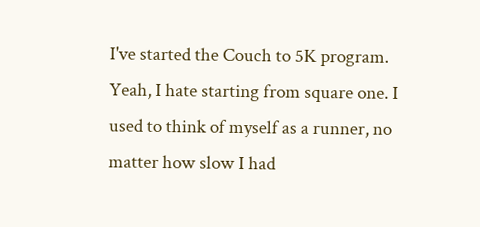I've started the Couch to 5K program. Yeah, I hate starting from square one. I used to think of myself as a runner, no matter how slow I had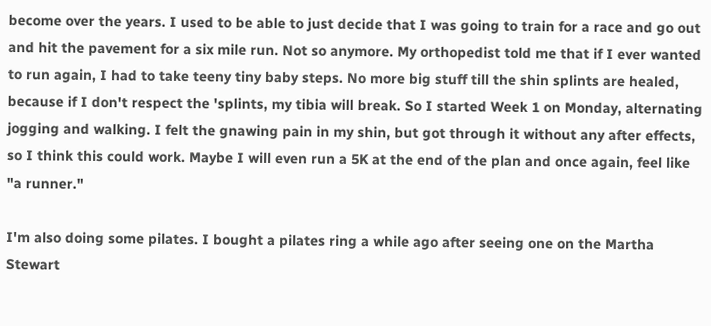become over the years. I used to be able to just decide that I was going to train for a race and go out and hit the pavement for a six mile run. Not so anymore. My orthopedist told me that if I ever wanted to run again, I had to take teeny tiny baby steps. No more big stuff till the shin splints are healed, because if I don't respect the 'splints, my tibia will break. So I started Week 1 on Monday, alternating jogging and walking. I felt the gnawing pain in my shin, but got through it without any after effects, so I think this could work. Maybe I will even run a 5K at the end of the plan and once again, feel like "a runner."

I'm also doing some pilates. I bought a pilates ring a while ago after seeing one on the Martha Stewart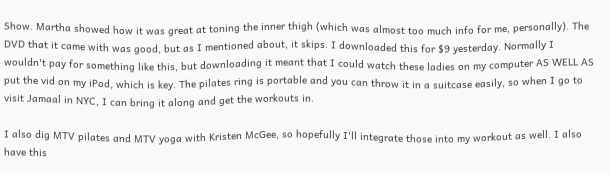Show. Martha showed how it was great at toning the inner thigh (which was almost too much info for me, personally). The DVD that it came with was good, but as I mentioned about, it skips. I downloaded this for $9 yesterday. Normally I wouldn't pay for something like this, but downloading it meant that I could watch these ladies on my computer AS WELL AS put the vid on my iPod, which is key. The pilates ring is portable and you can throw it in a suitcase easily, so when I go to visit Jamaal in NYC, I can bring it along and get the workouts in.

I also dig MTV pilates and MTV yoga with Kristen McGee, so hopefully I'll integrate those into my workout as well. I also have this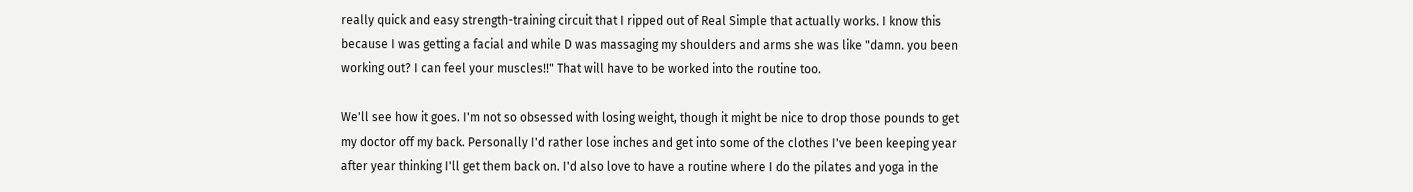really quick and easy strength-training circuit that I ripped out of Real Simple that actually works. I know this because I was getting a facial and while D was massaging my shoulders and arms she was like "damn. you been working out? I can feel your muscles!!" That will have to be worked into the routine too.

We'll see how it goes. I'm not so obsessed with losing weight, though it might be nice to drop those pounds to get my doctor off my back. Personally I'd rather lose inches and get into some of the clothes I've been keeping year after year thinking I'll get them back on. I'd also love to have a routine where I do the pilates and yoga in the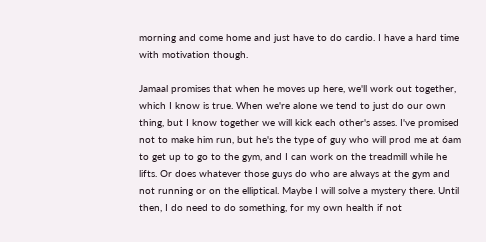morning and come home and just have to do cardio. I have a hard time with motivation though.

Jamaal promises that when he moves up here, we'll work out together, which I know is true. When we're alone we tend to just do our own thing, but I know together we will kick each other's asses. I've promised not to make him run, but he's the type of guy who will prod me at 6am to get up to go to the gym, and I can work on the treadmill while he lifts. Or does whatever those guys do who are always at the gym and not running or on the elliptical. Maybe I will solve a mystery there. Until then, I do need to do something, for my own health if not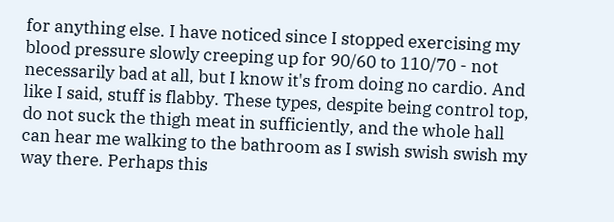for anything else. I have noticed since I stopped exercising my blood pressure slowly creeping up for 90/60 to 110/70 - not necessarily bad at all, but I know it's from doing no cardio. And like I said, stuff is flabby. These types, despite being control top, do not suck the thigh meat in sufficiently, and the whole hall can hear me walking to the bathroom as I swish swish swish my way there. Perhaps this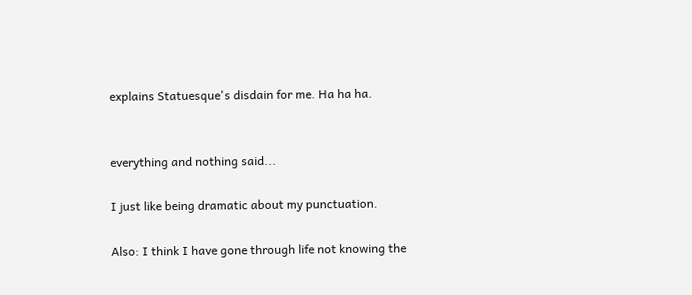explains Statuesque's disdain for me. Ha ha ha.


everything and nothing said...

I just like being dramatic about my punctuation.

Also: I think I have gone through life not knowing the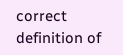correct definition of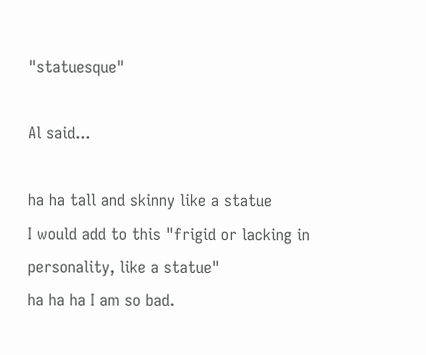"statuesque"

Al said...

ha ha tall and skinny like a statue
I would add to this "frigid or lacking in personality, like a statue"
ha ha ha I am so bad.